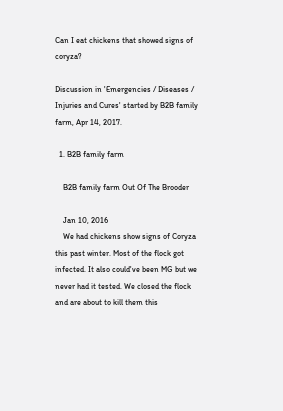Can I eat chickens that showed signs of coryza?

Discussion in 'Emergencies / Diseases / Injuries and Cures' started by B2B family farm, Apr 14, 2017.

  1. B2B family farm

    B2B family farm Out Of The Brooder

    Jan 10, 2016
    We had chickens show signs of Coryza this past winter. Most of the flock got infected. It also could've been MG but we never had it tested. We closed the flock and are about to kill them this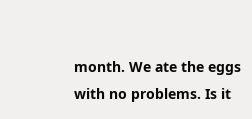month. We ate the eggs with no problems. Is it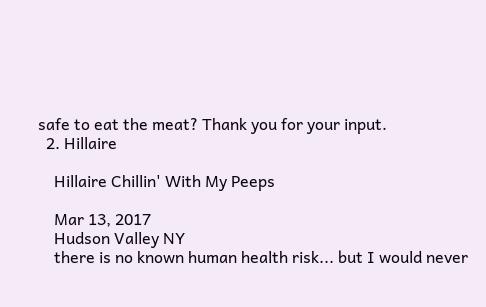safe to eat the meat? Thank you for your input.
  2. Hillaire

    Hillaire Chillin' With My Peeps

    Mar 13, 2017
    Hudson Valley NY
    there is no known human health risk... but I would never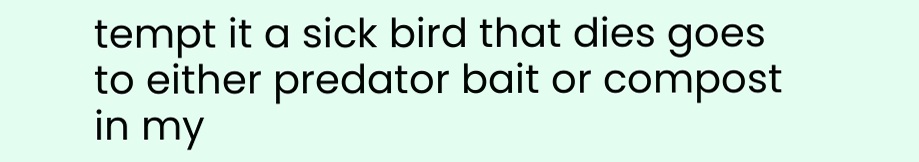tempt it a sick bird that dies goes to either predator bait or compost in my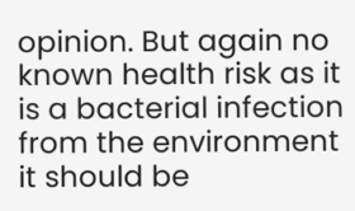opinion. But again no known health risk as it is a bacterial infection from the environment it should be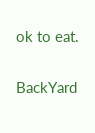ok to eat.

BackYard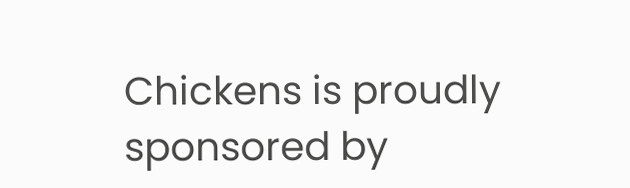Chickens is proudly sponsored by